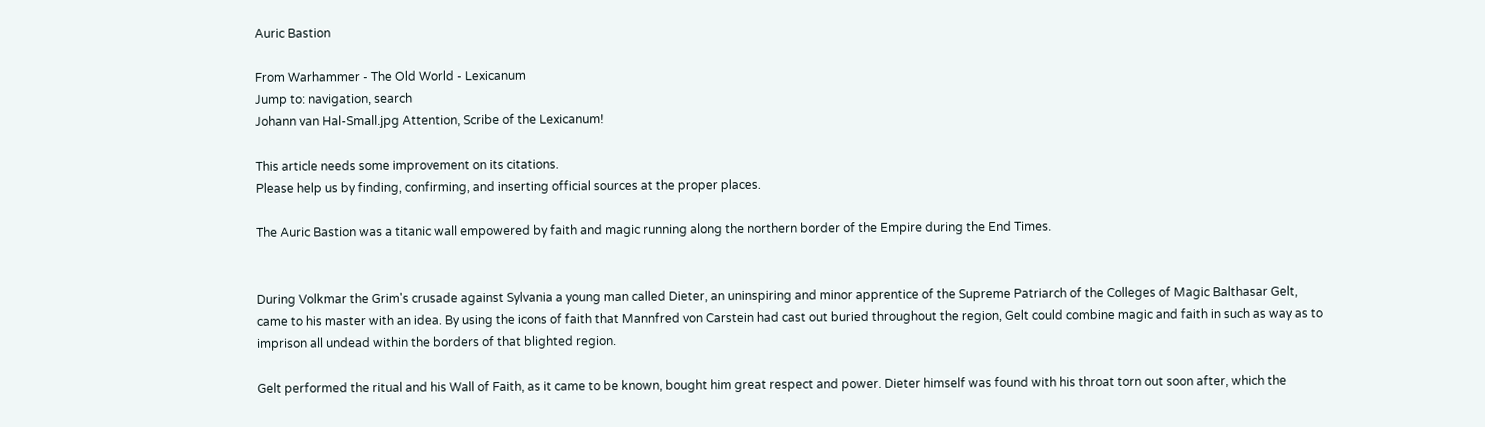Auric Bastion

From Warhammer - The Old World - Lexicanum
Jump to: navigation, search
Johann van Hal-Small.jpg Attention, Scribe of the Lexicanum!

This article needs some improvement on its citations.
Please help us by finding, confirming, and inserting official sources at the proper places.

The Auric Bastion was a titanic wall empowered by faith and magic running along the northern border of the Empire during the End Times.


During Volkmar the Grim's crusade against Sylvania a young man called Dieter, an uninspiring and minor apprentice of the Supreme Patriarch of the Colleges of Magic Balthasar Gelt, came to his master with an idea. By using the icons of faith that Mannfred von Carstein had cast out buried throughout the region, Gelt could combine magic and faith in such as way as to imprison all undead within the borders of that blighted region.

Gelt performed the ritual and his Wall of Faith, as it came to be known, bought him great respect and power. Dieter himself was found with his throat torn out soon after, which the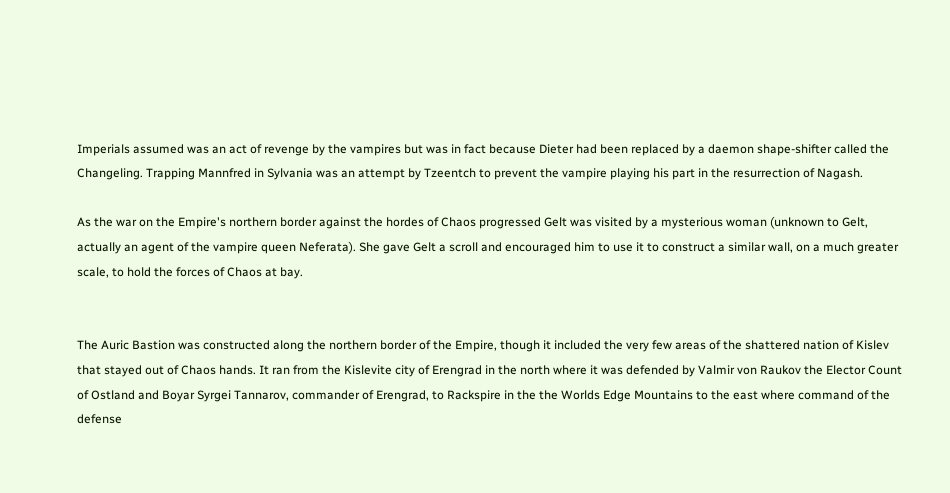Imperials assumed was an act of revenge by the vampires but was in fact because Dieter had been replaced by a daemon shape-shifter called the Changeling. Trapping Mannfred in Sylvania was an attempt by Tzeentch to prevent the vampire playing his part in the resurrection of Nagash.

As the war on the Empire's northern border against the hordes of Chaos progressed Gelt was visited by a mysterious woman (unknown to Gelt, actually an agent of the vampire queen Neferata). She gave Gelt a scroll and encouraged him to use it to construct a similar wall, on a much greater scale, to hold the forces of Chaos at bay.


The Auric Bastion was constructed along the northern border of the Empire, though it included the very few areas of the shattered nation of Kislev that stayed out of Chaos hands. It ran from the Kislevite city of Erengrad in the north where it was defended by Valmir von Raukov the Elector Count of Ostland and Boyar Syrgei Tannarov, commander of Erengrad, to Rackspire in the the Worlds Edge Mountains to the east where command of the defense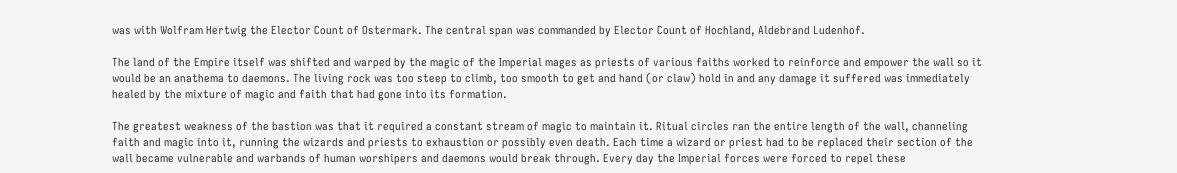was with Wolfram Hertwig the Elector Count of Ostermark. The central span was commanded by Elector Count of Hochland, Aldebrand Ludenhof.

The land of the Empire itself was shifted and warped by the magic of the Imperial mages as priests of various faiths worked to reinforce and empower the wall so it would be an anathema to daemons. The living rock was too steep to climb, too smooth to get and hand (or claw) hold in and any damage it suffered was immediately healed by the mixture of magic and faith that had gone into its formation.

The greatest weakness of the bastion was that it required a constant stream of magic to maintain it. Ritual circles ran the entire length of the wall, channeling faith and magic into it, running the wizards and priests to exhaustion or possibly even death. Each time a wizard or priest had to be replaced their section of the wall became vulnerable and warbands of human worshipers and daemons would break through. Every day the Imperial forces were forced to repel these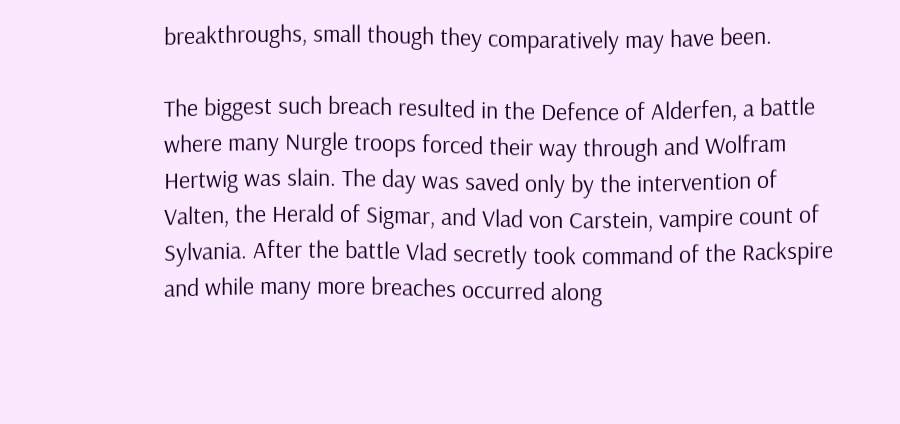breakthroughs, small though they comparatively may have been.

The biggest such breach resulted in the Defence of Alderfen, a battle where many Nurgle troops forced their way through and Wolfram Hertwig was slain. The day was saved only by the intervention of Valten, the Herald of Sigmar, and Vlad von Carstein, vampire count of Sylvania. After the battle Vlad secretly took command of the Rackspire and while many more breaches occurred along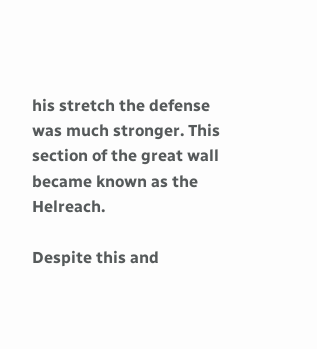his stretch the defense was much stronger. This section of the great wall became known as the Helreach.

Despite this and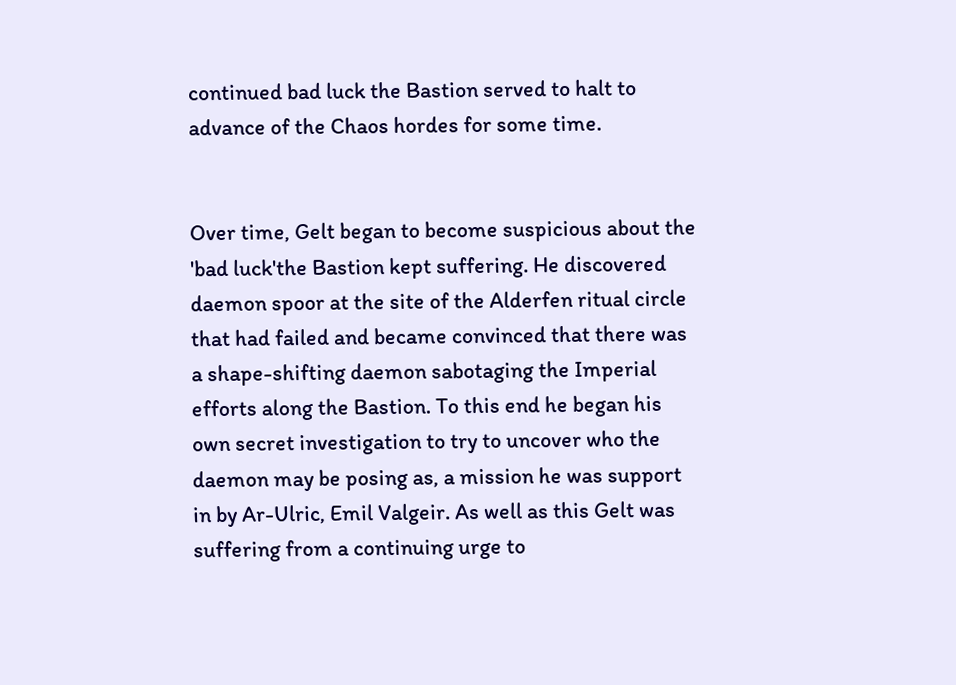continued bad luck the Bastion served to halt to advance of the Chaos hordes for some time.


Over time, Gelt began to become suspicious about the 'bad luck'the Bastion kept suffering. He discovered daemon spoor at the site of the Alderfen ritual circle that had failed and became convinced that there was a shape-shifting daemon sabotaging the Imperial efforts along the Bastion. To this end he began his own secret investigation to try to uncover who the daemon may be posing as, a mission he was support in by Ar-Ulric, Emil Valgeir. As well as this Gelt was suffering from a continuing urge to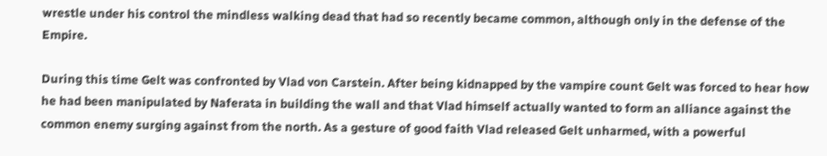wrestle under his control the mindless walking dead that had so recently became common, although only in the defense of the Empire.

During this time Gelt was confronted by Vlad von Carstein. After being kidnapped by the vampire count Gelt was forced to hear how he had been manipulated by Naferata in building the wall and that Vlad himself actually wanted to form an alliance against the common enemy surging against from the north. As a gesture of good faith Vlad released Gelt unharmed, with a powerful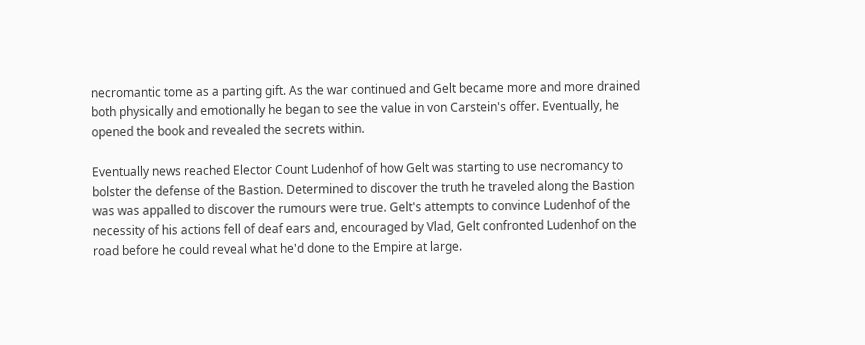necromantic tome as a parting gift. As the war continued and Gelt became more and more drained both physically and emotionally he began to see the value in von Carstein's offer. Eventually, he opened the book and revealed the secrets within.

Eventually news reached Elector Count Ludenhof of how Gelt was starting to use necromancy to bolster the defense of the Bastion. Determined to discover the truth he traveled along the Bastion was was appalled to discover the rumours were true. Gelt's attempts to convince Ludenhof of the necessity of his actions fell of deaf ears and, encouraged by Vlad, Gelt confronted Ludenhof on the road before he could reveal what he'd done to the Empire at large.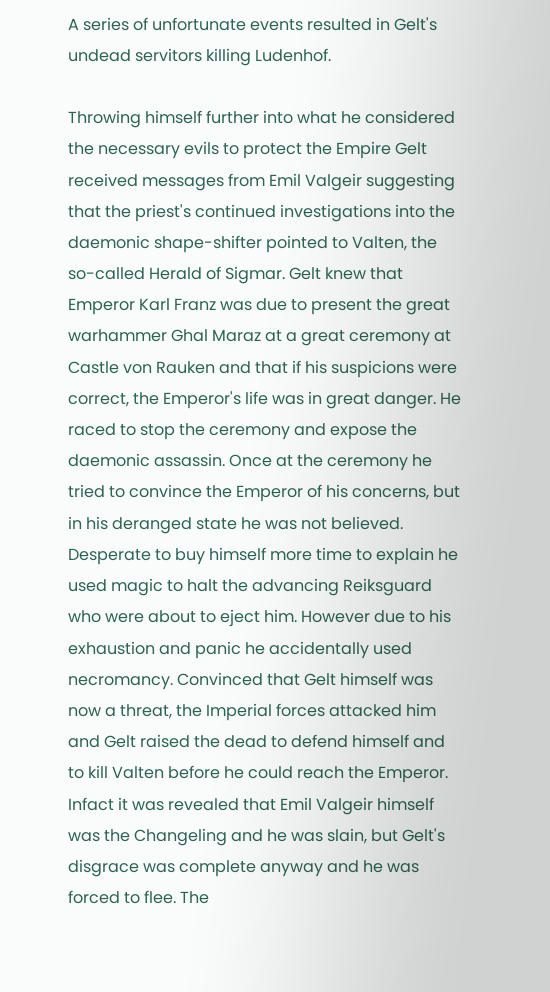A series of unfortunate events resulted in Gelt's undead servitors killing Ludenhof.

Throwing himself further into what he considered the necessary evils to protect the Empire Gelt received messages from Emil Valgeir suggesting that the priest's continued investigations into the daemonic shape-shifter pointed to Valten, the so-called Herald of Sigmar. Gelt knew that Emperor Karl Franz was due to present the great warhammer Ghal Maraz at a great ceremony at Castle von Rauken and that if his suspicions were correct, the Emperor's life was in great danger. He raced to stop the ceremony and expose the daemonic assassin. Once at the ceremony he tried to convince the Emperor of his concerns, but in his deranged state he was not believed. Desperate to buy himself more time to explain he used magic to halt the advancing Reiksguard who were about to eject him. However due to his exhaustion and panic he accidentally used necromancy. Convinced that Gelt himself was now a threat, the Imperial forces attacked him and Gelt raised the dead to defend himself and to kill Valten before he could reach the Emperor. Infact it was revealed that Emil Valgeir himself was the Changeling and he was slain, but Gelt's disgrace was complete anyway and he was forced to flee. The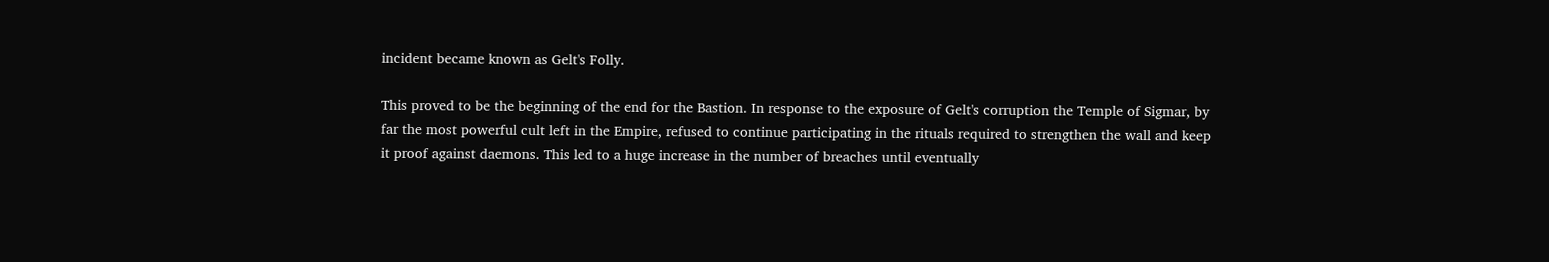incident became known as Gelt's Folly.

This proved to be the beginning of the end for the Bastion. In response to the exposure of Gelt's corruption the Temple of Sigmar, by far the most powerful cult left in the Empire, refused to continue participating in the rituals required to strengthen the wall and keep it proof against daemons. This led to a huge increase in the number of breaches until eventually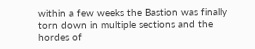within a few weeks the Bastion was finally torn down in multiple sections and the hordes of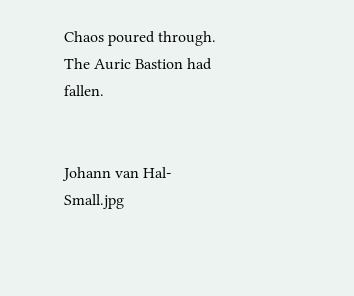Chaos poured through. The Auric Bastion had fallen.


Johann van Hal-Small.jpg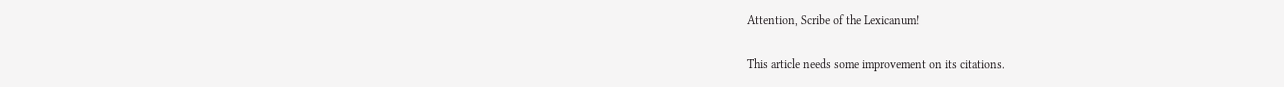Attention, Scribe of the Lexicanum!

This article needs some improvement on its citations.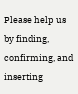Please help us by finding, confirming, and inserting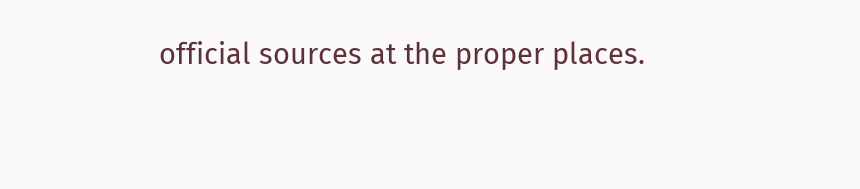official sources at the proper places.